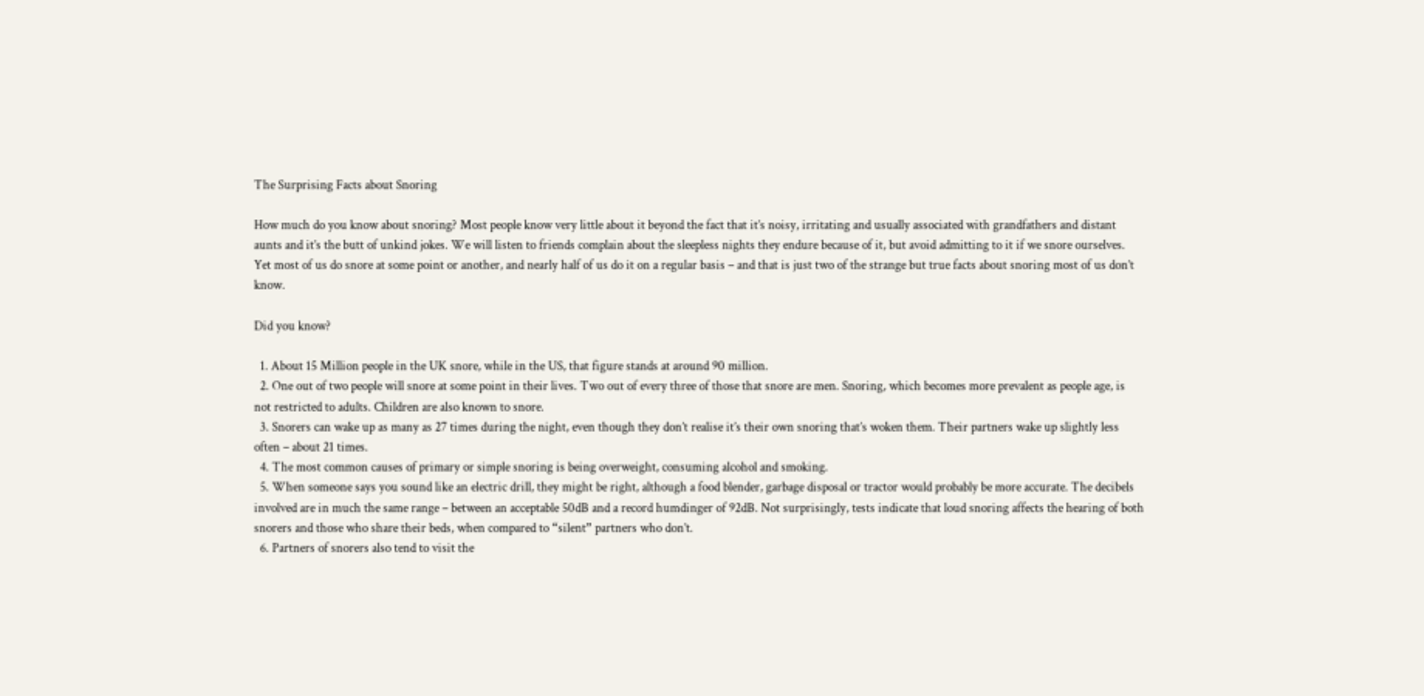The Surprising Facts about Snoring

How much do you know about snoring? Most people know very little about it beyond the fact that it’s noisy, irritating and usually associated with grandfathers and distant aunts and it’s the butt of unkind jokes. We will listen to friends complain about the sleepless nights they endure because of it, but avoid admitting to it if we snore ourselves. Yet most of us do snore at some point or another, and nearly half of us do it on a regular basis – and that is just two of the strange but true facts about snoring most of us don’t know.

Did you know?

  1. About 15 Million people in the UK snore, while in the US, that figure stands at around 90 million.
  2. One out of two people will snore at some point in their lives. Two out of every three of those that snore are men. Snoring, which becomes more prevalent as people age, is not restricted to adults. Children are also known to snore.
  3. Snorers can wake up as many as 27 times during the night, even though they don’t realise it’s their own snoring that’s woken them. Their partners wake up slightly less often – about 21 times.
  4. The most common causes of primary or simple snoring is being overweight, consuming alcohol and smoking.
  5. When someone says you sound like an electric drill, they might be right, although a food blender, garbage disposal or tractor would probably be more accurate. The decibels involved are in much the same range – between an acceptable 50dB and a record humdinger of 92dB. Not surprisingly, tests indicate that loud snoring affects the hearing of both snorers and those who share their beds, when compared to “silent” partners who don’t.
  6. Partners of snorers also tend to visit the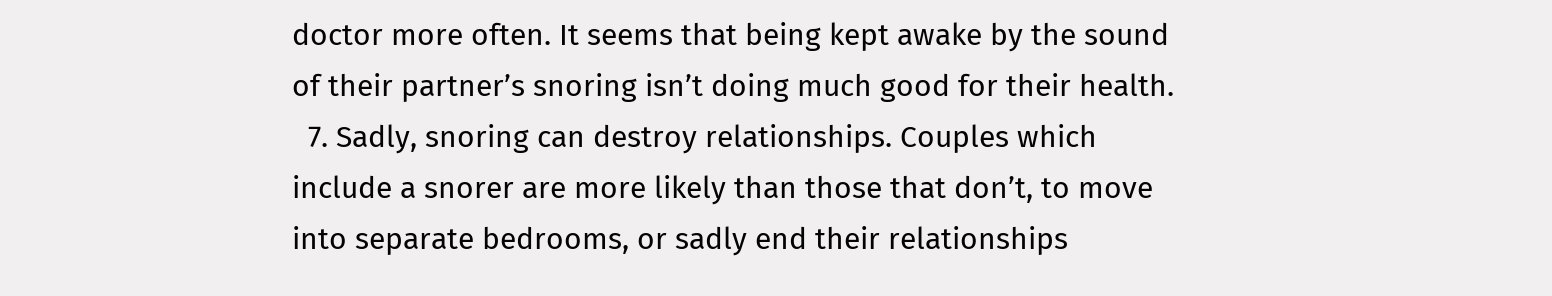doctor more often. It seems that being kept awake by the sound of their partner’s snoring isn’t doing much good for their health.
  7. Sadly, snoring can destroy relationships. Couples which include a snorer are more likely than those that don’t, to move into separate bedrooms, or sadly end their relationships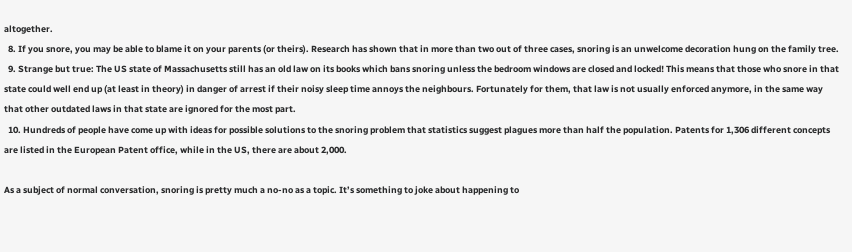altogether.
  8. If you snore, you may be able to blame it on your parents (or theirs). Research has shown that in more than two out of three cases, snoring is an unwelcome decoration hung on the family tree.
  9. Strange but true: The US state of Massachusetts still has an old law on its books which bans snoring unless the bedroom windows are closed and locked! This means that those who snore in that state could well end up (at least in theory) in danger of arrest if their noisy sleep time annoys the neighbours. Fortunately for them, that law is not usually enforced anymore, in the same way that other outdated laws in that state are ignored for the most part.
  10. Hundreds of people have come up with ideas for possible solutions to the snoring problem that statistics suggest plagues more than half the population. Patents for 1,306 different concepts are listed in the European Patent office, while in the US, there are about 2,000.

As a subject of normal conversation, snoring is pretty much a no-no as a topic. It’s something to joke about happening to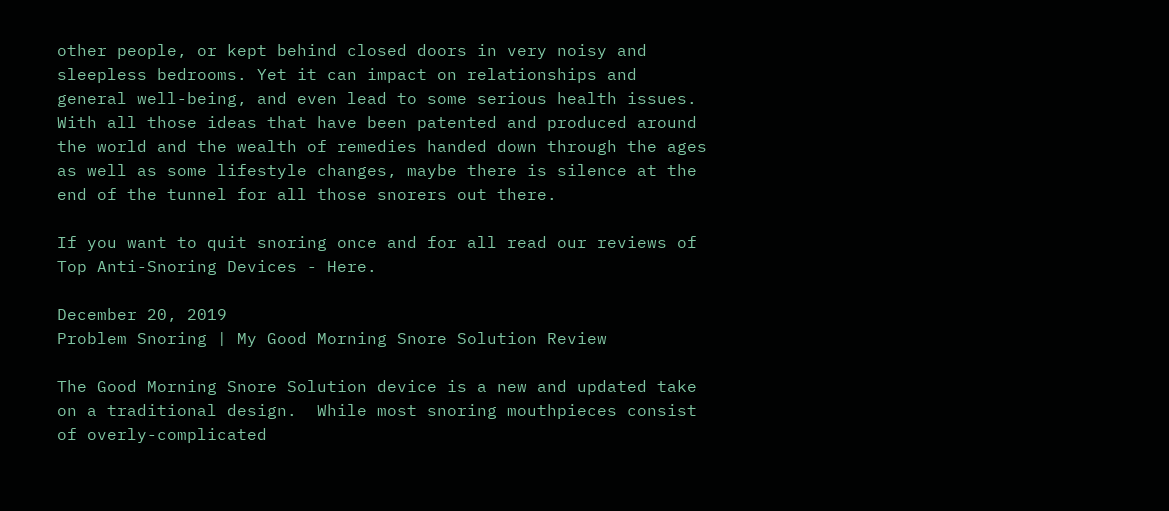other people, or kept behind closed doors in very noisy and sleepless bedrooms. Yet it can impact on relationships and general well-being, and even lead to some serious health issues. With all those ideas that have been patented and produced around the world and the wealth of remedies handed down through the ages as well as some lifestyle changes, maybe there is silence at the end of the tunnel for all those snorers out there.

If you want to quit snoring once and for all read our reviews of Top Anti-Snoring Devices - Here.

December 20, 2019
Problem Snoring | My Good Morning Snore Solution Review

The Good Morning Snore Solution device is a new and updated take on a traditional design.  While most snoring mouthpieces consist of overly-complicated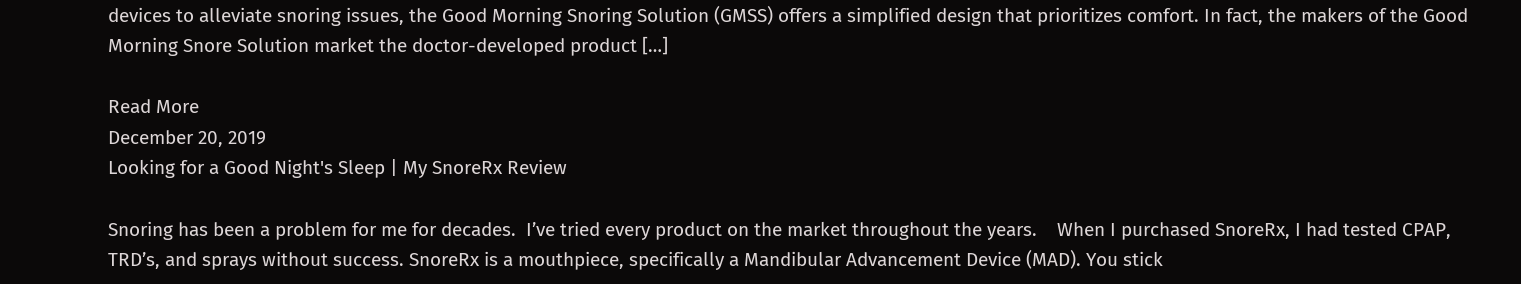devices to alleviate snoring issues, the Good Morning Snoring Solution (GMSS) offers a simplified design that prioritizes comfort. In fact, the makers of the Good Morning Snore Solution market the doctor-developed product […]

Read More
December 20, 2019
Looking for a Good Night's Sleep | My SnoreRx Review

Snoring has been a problem for me for decades.  I’ve tried every product on the market throughout the years.    When I purchased SnoreRx, I had tested CPAP, TRD’s, and sprays without success. SnoreRx is a mouthpiece, specifically a Mandibular Advancement Device (MAD). You stick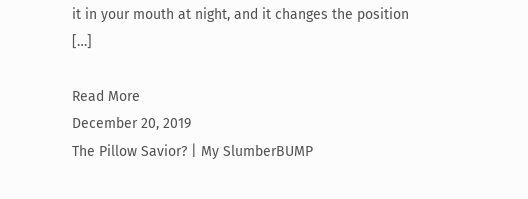it in your mouth at night, and it changes the position […]

Read More
December 20, 2019
The Pillow Savior? | My SlumberBUMP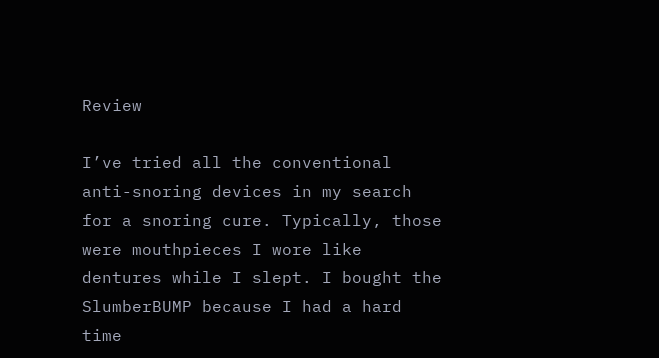Review

I’ve tried all the conventional anti-snoring devices in my search for a snoring cure. Typically, those were mouthpieces I wore like dentures while I slept. I bought the SlumberBUMP because I had a hard time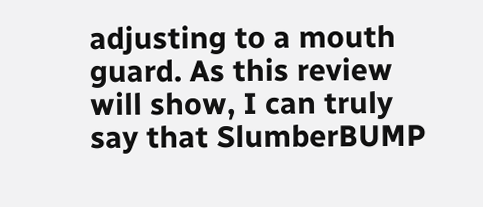adjusting to a mouth guard. As this review will show, I can truly say that SlumberBUMP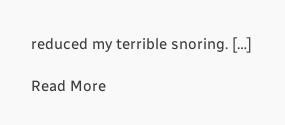reduced my terrible snoring. […]

Read More